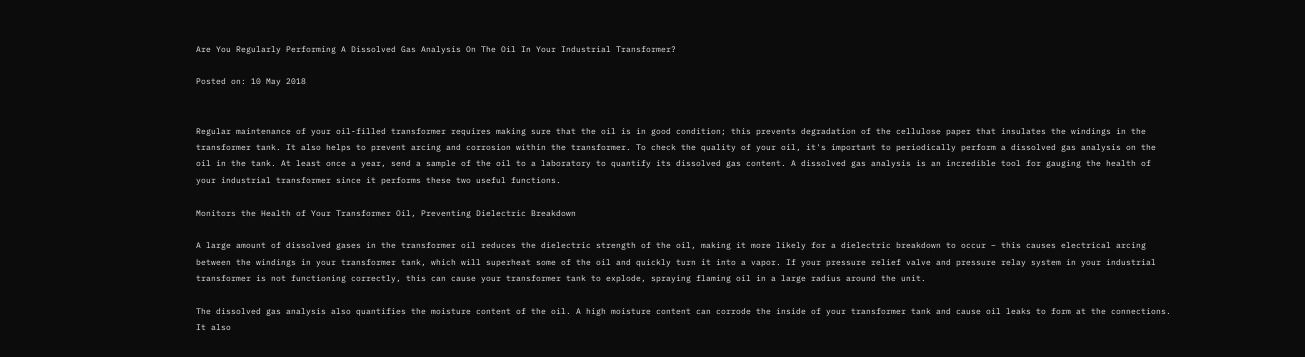Are You Regularly Performing A Dissolved Gas Analysis On The Oil In Your Industrial Transformer?

Posted on: 10 May 2018


Regular maintenance of your oil-filled transformer requires making sure that the oil is in good condition; this prevents degradation of the cellulose paper that insulates the windings in the transformer tank. It also helps to prevent arcing and corrosion within the transformer. To check the quality of your oil, it's important to periodically perform a dissolved gas analysis on the oil in the tank. At least once a year, send a sample of the oil to a laboratory to quantify its dissolved gas content. A dissolved gas analysis is an incredible tool for gauging the health of your industrial transformer since it performs these two useful functions.

Monitors the Health of Your Transformer Oil, Preventing Dielectric Breakdown

A large amount of dissolved gases in the transformer oil reduces the dielectric strength of the oil, making it more likely for a dielectric breakdown to occur – this causes electrical arcing between the windings in your transformer tank, which will superheat some of the oil and quickly turn it into a vapor. If your pressure relief valve and pressure relay system in your industrial transformer is not functioning correctly, this can cause your transformer tank to explode, spraying flaming oil in a large radius around the unit.

The dissolved gas analysis also quantifies the moisture content of the oil. A high moisture content can corrode the inside of your transformer tank and cause oil leaks to form at the connections. It also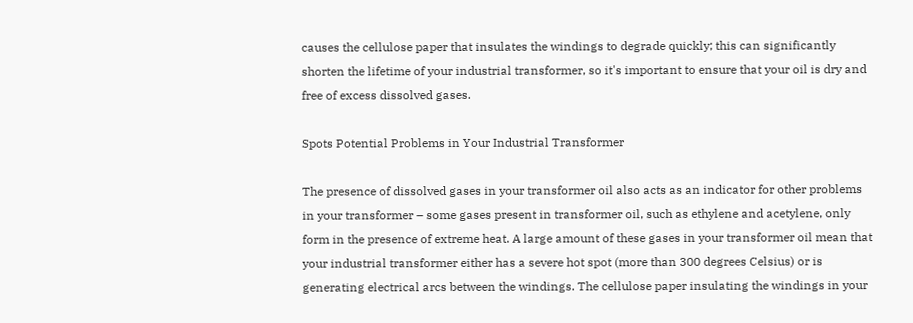causes the cellulose paper that insulates the windings to degrade quickly; this can significantly shorten the lifetime of your industrial transformer, so it's important to ensure that your oil is dry and free of excess dissolved gases.

Spots Potential Problems in Your Industrial Transformer

The presence of dissolved gases in your transformer oil also acts as an indicator for other problems in your transformer – some gases present in transformer oil, such as ethylene and acetylene, only form in the presence of extreme heat. A large amount of these gases in your transformer oil mean that your industrial transformer either has a severe hot spot (more than 300 degrees Celsius) or is generating electrical arcs between the windings. The cellulose paper insulating the windings in your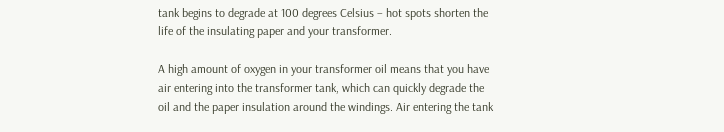tank begins to degrade at 100 degrees Celsius – hot spots shorten the life of the insulating paper and your transformer.

A high amount of oxygen in your transformer oil means that you have air entering into the transformer tank, which can quickly degrade the oil and the paper insulation around the windings. Air entering the tank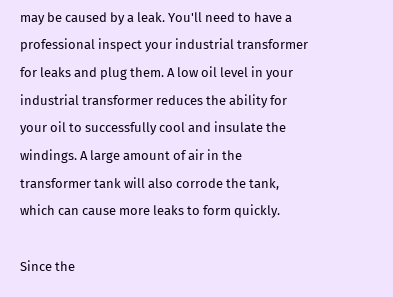may be caused by a leak. You'll need to have a professional inspect your industrial transformer for leaks and plug them. A low oil level in your industrial transformer reduces the ability for your oil to successfully cool and insulate the windings. A large amount of air in the transformer tank will also corrode the tank, which can cause more leaks to form quickly.

Since the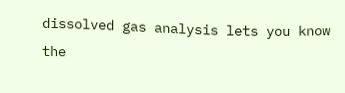dissolved gas analysis lets you know the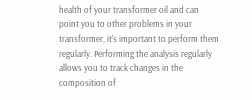health of your transformer oil and can point you to other problems in your transformer, it's important to perform them regularly. Performing the analysis regularly allows you to track changes in the composition of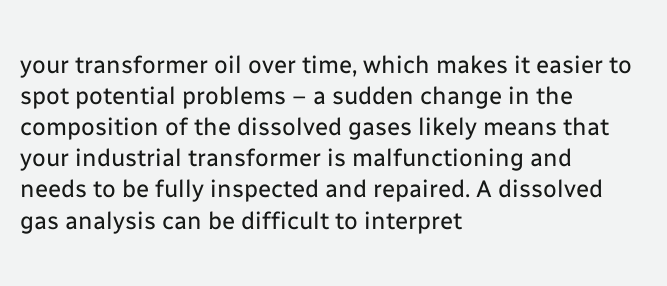your transformer oil over time, which makes it easier to spot potential problems – a sudden change in the composition of the dissolved gases likely means that your industrial transformer is malfunctioning and needs to be fully inspected and repaired. A dissolved gas analysis can be difficult to interpret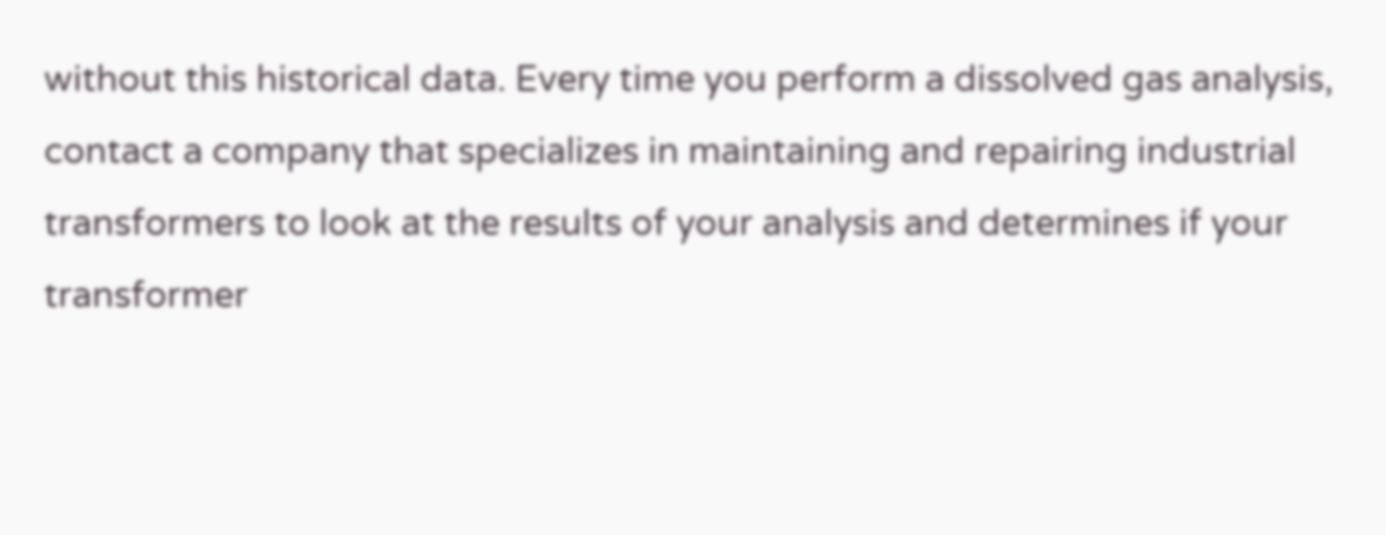without this historical data. Every time you perform a dissolved gas analysis, contact a company that specializes in maintaining and repairing industrial transformers to look at the results of your analysis and determines if your transformer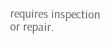requires inspection or repair.